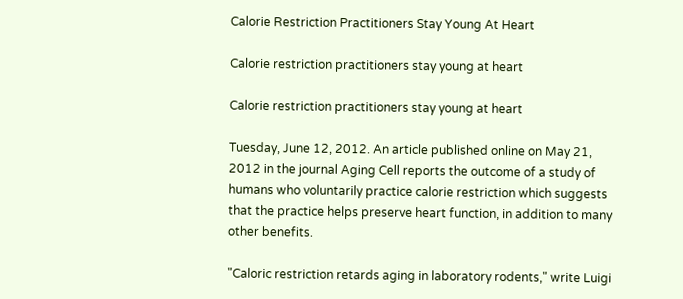Calorie Restriction Practitioners Stay Young At Heart

Calorie restriction practitioners stay young at heart

Calorie restriction practitioners stay young at heart

Tuesday, June 12, 2012. An article published online on May 21, 2012 in the journal Aging Cell reports the outcome of a study of humans who voluntarily practice calorie restriction which suggests that the practice helps preserve heart function, in addition to many other benefits.

"Caloric restriction retards aging in laboratory rodents," write Luigi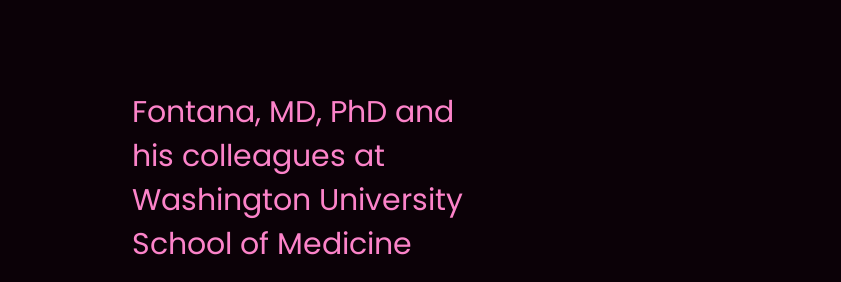Fontana, MD, PhD and his colleagues at Washington University School of Medicine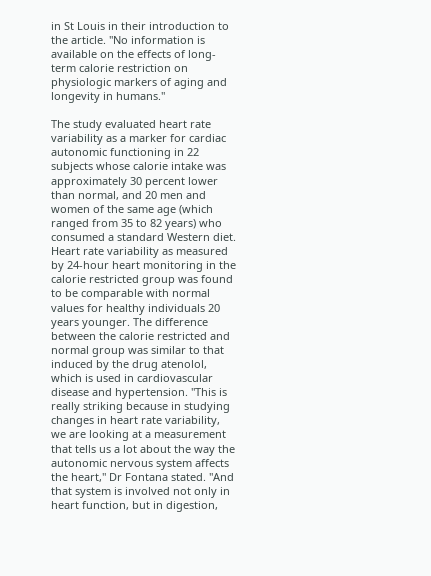in St Louis in their introduction to the article. "No information is available on the effects of long-term calorie restriction on physiologic markers of aging and longevity in humans."

The study evaluated heart rate variability as a marker for cardiac autonomic functioning in 22 subjects whose calorie intake was approximately 30 percent lower than normal, and 20 men and women of the same age (which ranged from 35 to 82 years) who consumed a standard Western diet. Heart rate variability as measured by 24-hour heart monitoring in the calorie restricted group was found to be comparable with normal values for healthy individuals 20 years younger. The difference between the calorie restricted and normal group was similar to that induced by the drug atenolol, which is used in cardiovascular disease and hypertension. "This is really striking because in studying changes in heart rate variability, we are looking at a measurement that tells us a lot about the way the autonomic nervous system affects the heart," Dr Fontana stated. "And that system is involved not only in heart function, but in digestion,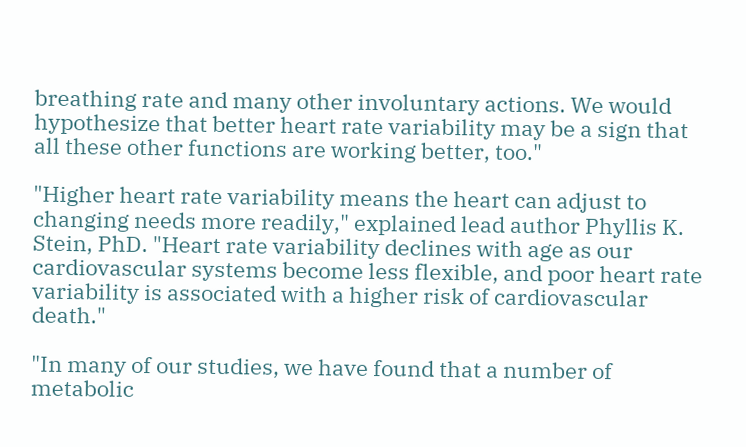breathing rate and many other involuntary actions. We would hypothesize that better heart rate variability may be a sign that all these other functions are working better, too."

"Higher heart rate variability means the heart can adjust to changing needs more readily," explained lead author Phyllis K. Stein, PhD. "Heart rate variability declines with age as our cardiovascular systems become less flexible, and poor heart rate variability is associated with a higher risk of cardiovascular death."

"In many of our studies, we have found that a number of metabolic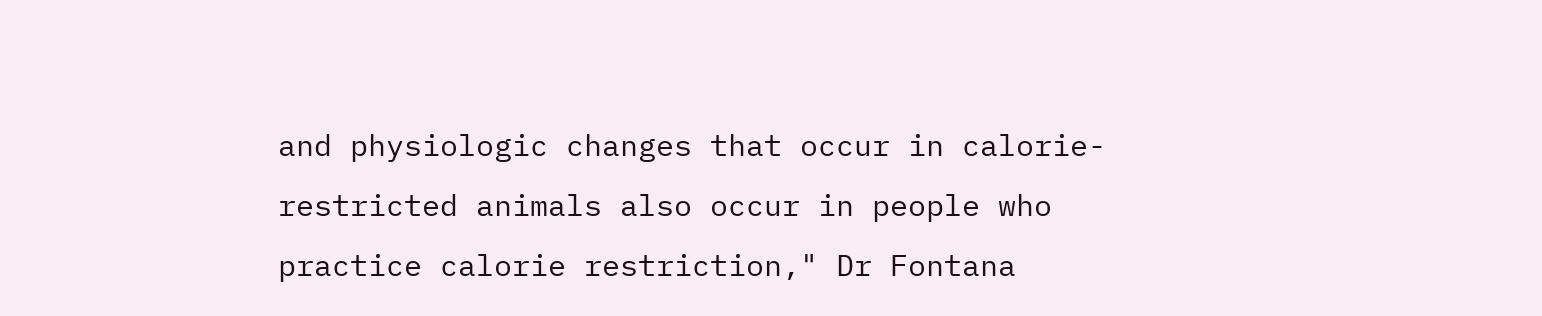and physiologic changes that occur in calorie-restricted animals also occur in people who practice calorie restriction," Dr Fontana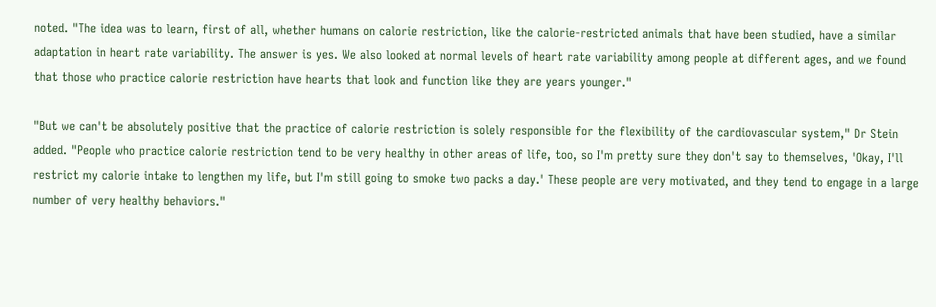noted. "The idea was to learn, first of all, whether humans on calorie restriction, like the calorie-restricted animals that have been studied, have a similar adaptation in heart rate variability. The answer is yes. We also looked at normal levels of heart rate variability among people at different ages, and we found that those who practice calorie restriction have hearts that look and function like they are years younger."

"But we can't be absolutely positive that the practice of calorie restriction is solely responsible for the flexibility of the cardiovascular system," Dr Stein added. "People who practice calorie restriction tend to be very healthy in other areas of life, too, so I'm pretty sure they don't say to themselves, 'Okay, I'll restrict my calorie intake to lengthen my life, but I'm still going to smoke two packs a day.' These people are very motivated, and they tend to engage in a large number of very healthy behaviors."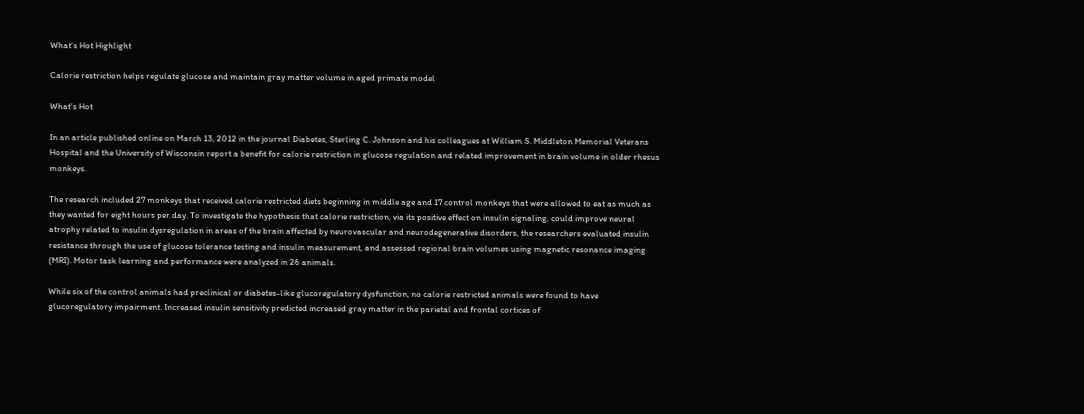What's Hot Highlight

Calorie restriction helps regulate glucose and maintain gray matter volume in aged primate model

What's Hot

In an article published online on March 13, 2012 in the journal Diabetes, Sterling C. Johnson and his colleagues at William S. Middleton Memorial Veterans Hospital and the University of Wisconsin report a benefit for calorie restriction in glucose regulation and related improvement in brain volume in older rhesus monkeys.

The research included 27 monkeys that received calorie restricted diets beginning in middle age and 17 control monkeys that were allowed to eat as much as they wanted for eight hours per day. To investigate the hypothesis that calorie restriction, via its positive effect on insulin signaling, could improve neural atrophy related to insulin dysregulation in areas of the brain affected by neurovascular and neurodegenerative disorders, the researchers evaluated insulin resistance through the use of glucose tolerance testing and insulin measurement, and assessed regional brain volumes using magnetic resonance imaging (MRI). Motor task learning and performance were analyzed in 26 animals.

While six of the control animals had preclinical or diabetes-like glucoregulatory dysfunction, no calorie restricted animals were found to have glucoregulatory impairment. Increased insulin sensitivity predicted increased gray matter in the parietal and frontal cortices of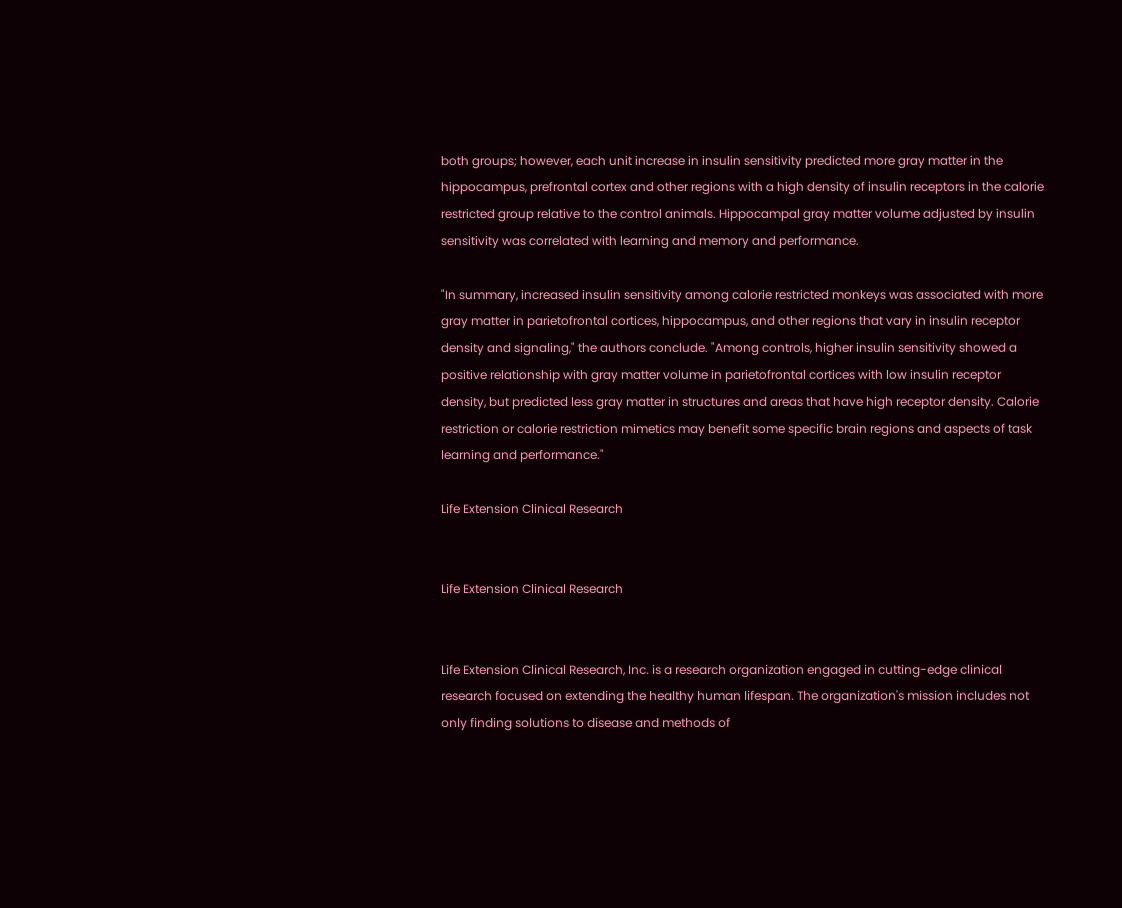both groups; however, each unit increase in insulin sensitivity predicted more gray matter in the hippocampus, prefrontal cortex and other regions with a high density of insulin receptors in the calorie restricted group relative to the control animals. Hippocampal gray matter volume adjusted by insulin sensitivity was correlated with learning and memory and performance.

"In summary, increased insulin sensitivity among calorie restricted monkeys was associated with more gray matter in parietofrontal cortices, hippocampus, and other regions that vary in insulin receptor density and signaling," the authors conclude. "Among controls, higher insulin sensitivity showed a positive relationship with gray matter volume in parietofrontal cortices with low insulin receptor density, but predicted less gray matter in structures and areas that have high receptor density. Calorie restriction or calorie restriction mimetics may benefit some specific brain regions and aspects of task learning and performance."

Life Extension Clinical Research


Life Extension Clinical Research


Life Extension Clinical Research, Inc. is a research organization engaged in cutting-edge clinical research focused on extending the healthy human lifespan. The organization's mission includes not only finding solutions to disease and methods of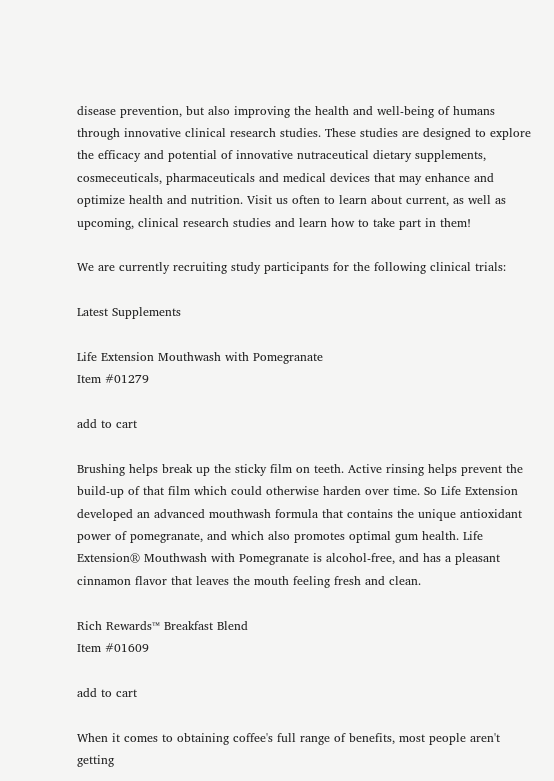disease prevention, but also improving the health and well-being of humans through innovative clinical research studies. These studies are designed to explore the efficacy and potential of innovative nutraceutical dietary supplements, cosmeceuticals, pharmaceuticals and medical devices that may enhance and optimize health and nutrition. Visit us often to learn about current, as well as upcoming, clinical research studies and learn how to take part in them!

We are currently recruiting study participants for the following clinical trials:

Latest Supplements

Life Extension Mouthwash with Pomegranate
Item #01279

add to cart

Brushing helps break up the sticky film on teeth. Active rinsing helps prevent the build-up of that film which could otherwise harden over time. So Life Extension developed an advanced mouthwash formula that contains the unique antioxidant power of pomegranate, and which also promotes optimal gum health. Life Extension® Mouthwash with Pomegranate is alcohol-free, and has a pleasant cinnamon flavor that leaves the mouth feeling fresh and clean.

Rich Rewards™ Breakfast Blend
Item #01609

add to cart

When it comes to obtaining coffee's full range of benefits, most people aren't getting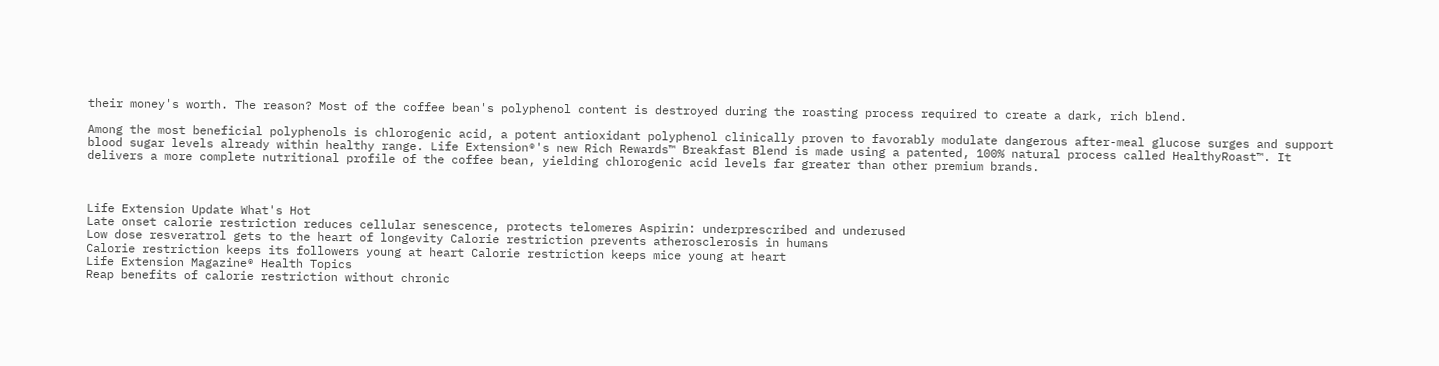their money's worth. The reason? Most of the coffee bean's polyphenol content is destroyed during the roasting process required to create a dark, rich blend.

Among the most beneficial polyphenols is chlorogenic acid, a potent antioxidant polyphenol clinically proven to favorably modulate dangerous after-meal glucose surges and support blood sugar levels already within healthy range. Life Extension®'s new Rich Rewards™ Breakfast Blend is made using a patented, 100% natural process called HealthyRoast™. It delivers a more complete nutritional profile of the coffee bean, yielding chlorogenic acid levels far greater than other premium brands.



Life Extension Update What's Hot
Late onset calorie restriction reduces cellular senescence, protects telomeres Aspirin: underprescribed and underused
Low dose resveratrol gets to the heart of longevity Calorie restriction prevents atherosclerosis in humans
Calorie restriction keeps its followers young at heart Calorie restriction keeps mice young at heart
Life Extension Magazine® Health Topics
Reap benefits of calorie restriction without chronic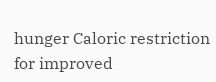hunger Caloric restriction for improved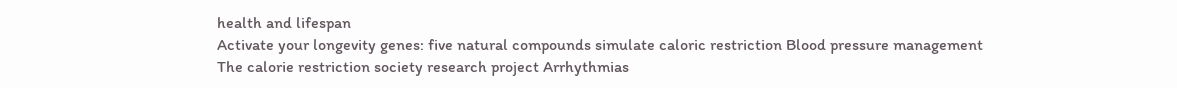health and lifespan
Activate your longevity genes: five natural compounds simulate caloric restriction Blood pressure management
The calorie restriction society research project Arrhythmias